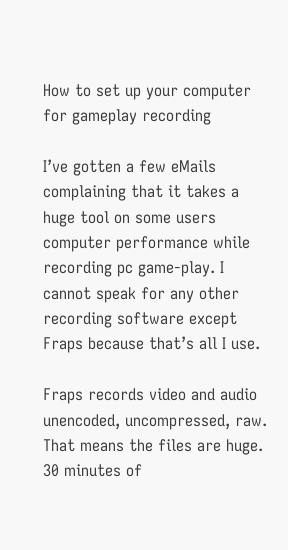How to set up your computer for gameplay recording

I’ve gotten a few eMails complaining that it takes a huge tool on some users computer performance while recording pc game-play. I cannot speak for any other recording software except Fraps because that’s all I use.

Fraps records video and audio unencoded, uncompressed, raw. That means the files are huge. 30 minutes of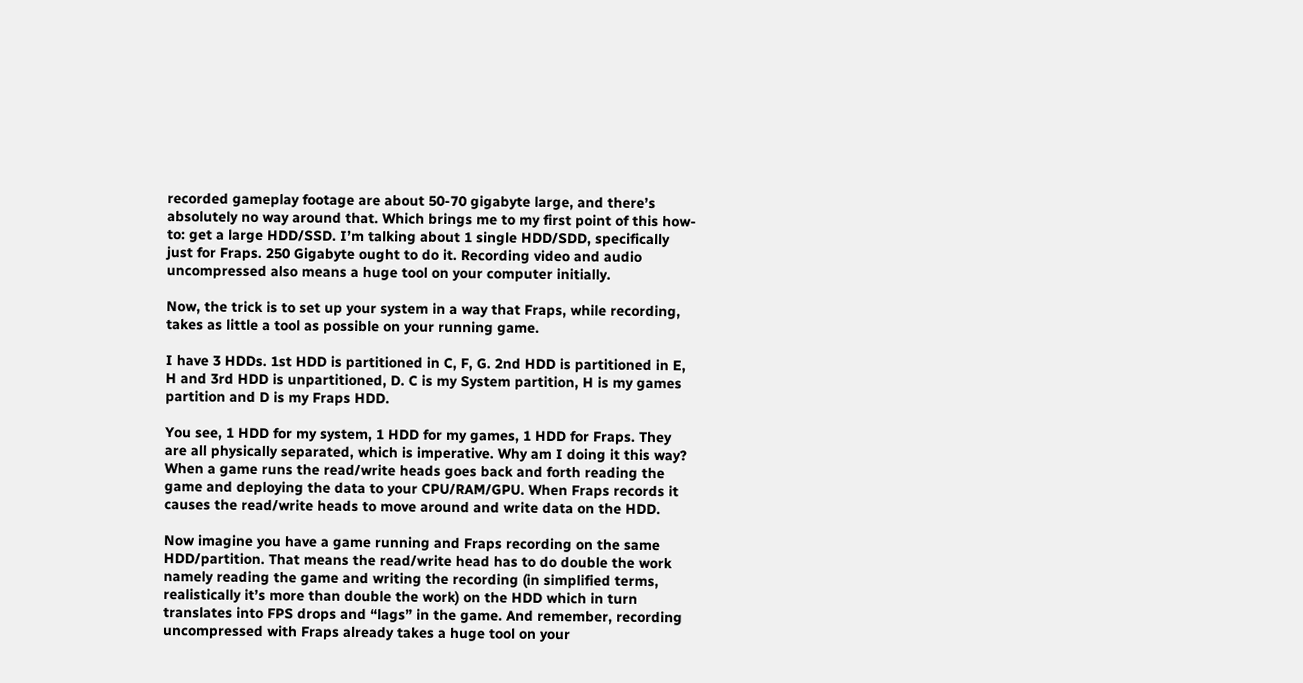recorded gameplay footage are about 50-70 gigabyte large, and there’s absolutely no way around that. Which brings me to my first point of this how-to: get a large HDD/SSD. I’m talking about 1 single HDD/SDD, specifically just for Fraps. 250 Gigabyte ought to do it. Recording video and audio uncompressed also means a huge tool on your computer initially.

Now, the trick is to set up your system in a way that Fraps, while recording, takes as little a tool as possible on your running game.

I have 3 HDDs. 1st HDD is partitioned in C, F, G. 2nd HDD is partitioned in E, H and 3rd HDD is unpartitioned, D. C is my System partition, H is my games partition and D is my Fraps HDD.

You see, 1 HDD for my system, 1 HDD for my games, 1 HDD for Fraps. They are all physically separated, which is imperative. Why am I doing it this way? When a game runs the read/write heads goes back and forth reading the game and deploying the data to your CPU/RAM/GPU. When Fraps records it causes the read/write heads to move around and write data on the HDD.

Now imagine you have a game running and Fraps recording on the same HDD/partition. That means the read/write head has to do double the work namely reading the game and writing the recording (in simplified terms, realistically it’s more than double the work) on the HDD which in turn translates into FPS drops and “lags” in the game. And remember, recording uncompressed with Fraps already takes a huge tool on your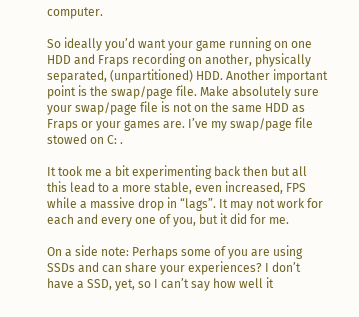computer.

So ideally you’d want your game running on one HDD and Fraps recording on another, physically separated, (unpartitioned) HDD. Another important point is the swap/page file. Make absolutely sure your swap/page file is not on the same HDD as Fraps or your games are. I’ve my swap/page file stowed on C: .

It took me a bit experimenting back then but all this lead to a more stable, even increased, FPS while a massive drop in “lags”. It may not work for each and every one of you, but it did for me.

On a side note: Perhaps some of you are using SSDs and can share your experiences? I don’t have a SSD, yet, so I can’t say how well it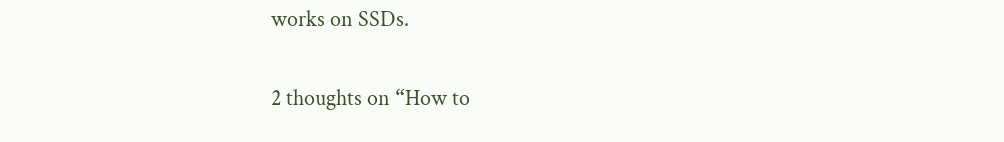works on SSDs.

2 thoughts on “How to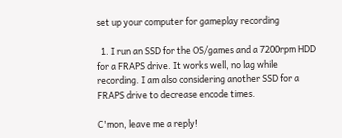set up your computer for gameplay recording

  1. I run an SSD for the OS/games and a 7200rpm HDD for a FRAPS drive. It works well, no lag while recording. I am also considering another SSD for a FRAPS drive to decrease encode times.

C'mon, leave me a reply!